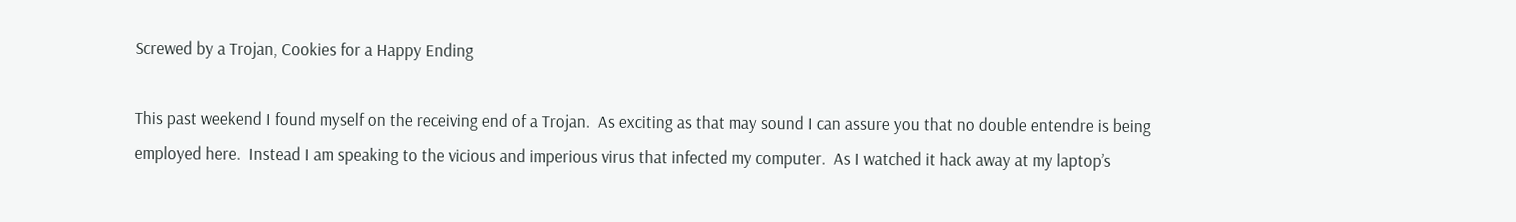Screwed by a Trojan, Cookies for a Happy Ending

This past weekend I found myself on the receiving end of a Trojan.  As exciting as that may sound I can assure you that no double entendre is being employed here.  Instead I am speaking to the vicious and imperious virus that infected my computer.  As I watched it hack away at my laptop’s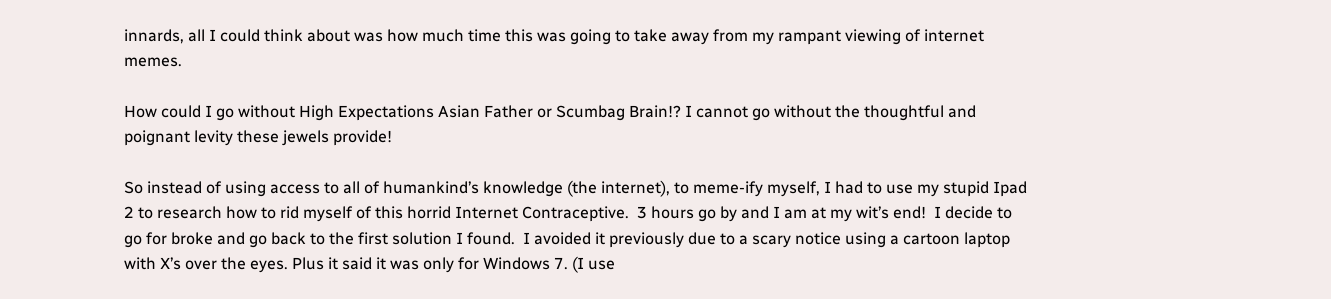innards, all I could think about was how much time this was going to take away from my rampant viewing of internet memes.

How could I go without High Expectations Asian Father or Scumbag Brain!? I cannot go without the thoughtful and poignant levity these jewels provide!

So instead of using access to all of humankind’s knowledge (the internet), to meme-ify myself, I had to use my stupid Ipad 2 to research how to rid myself of this horrid Internet Contraceptive.  3 hours go by and I am at my wit’s end!  I decide to go for broke and go back to the first solution I found.  I avoided it previously due to a scary notice using a cartoon laptop with X’s over the eyes. Plus it said it was only for Windows 7. (I use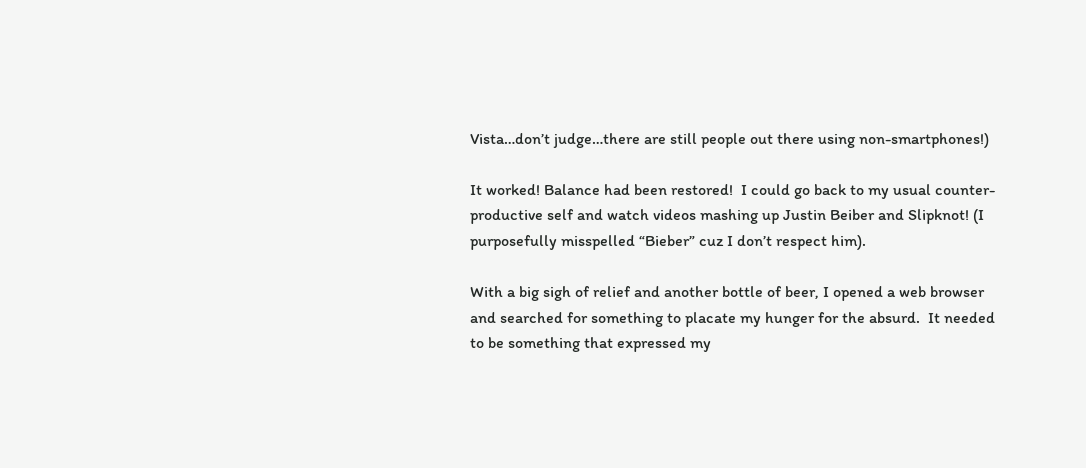Vista…don’t judge…there are still people out there using non-smartphones!)

It worked! Balance had been restored!  I could go back to my usual counter-productive self and watch videos mashing up Justin Beiber and Slipknot! (I purposefully misspelled “Bieber” cuz I don’t respect him).

With a big sigh of relief and another bottle of beer, I opened a web browser and searched for something to placate my hunger for the absurd.  It needed to be something that expressed my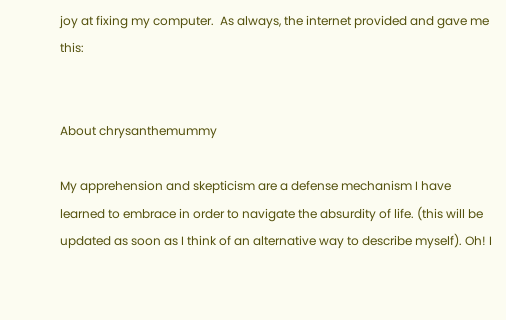joy at fixing my computer.  As always, the internet provided and gave me this:


About chrysanthemummy

My apprehension and skepticism are a defense mechanism I have learned to embrace in order to navigate the absurdity of life. (this will be updated as soon as I think of an alternative way to describe myself). Oh! I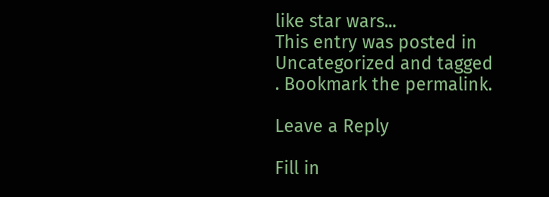like star wars...
This entry was posted in Uncategorized and tagged . Bookmark the permalink.

Leave a Reply

Fill in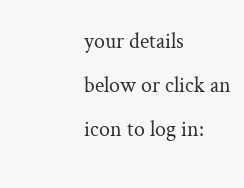your details below or click an icon to log in: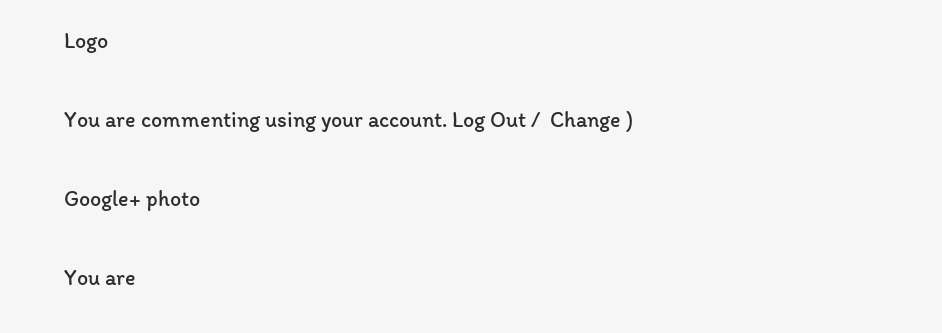Logo

You are commenting using your account. Log Out /  Change )

Google+ photo

You are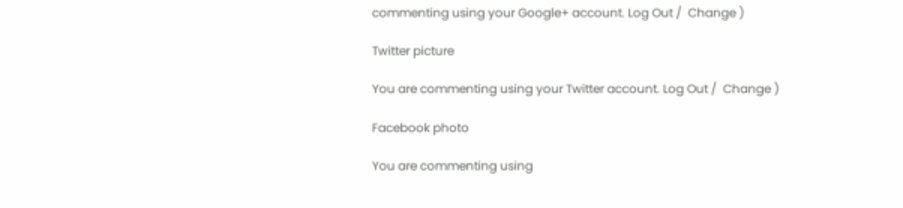commenting using your Google+ account. Log Out /  Change )

Twitter picture

You are commenting using your Twitter account. Log Out /  Change )

Facebook photo

You are commenting using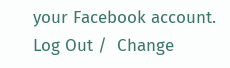your Facebook account. Log Out /  Change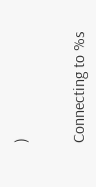)


Connecting to %s